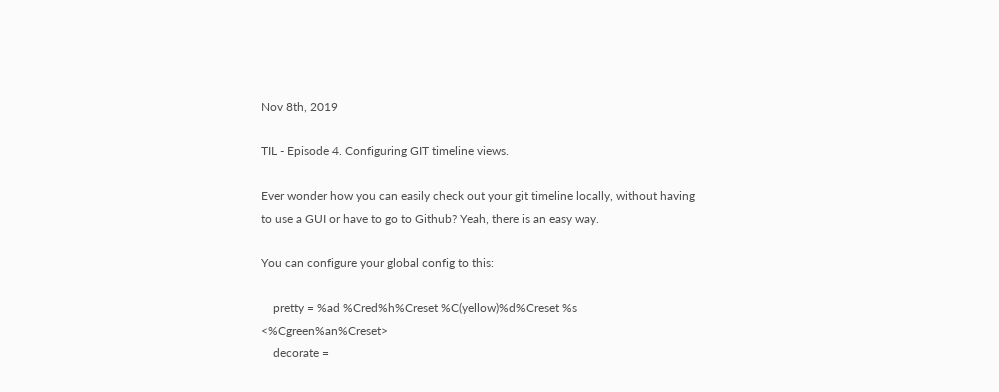Nov 8th, 2019

TIL - Episode 4. Configuring GIT timeline views.

Ever wonder how you can easily check out your git timeline locally, without having to use a GUI or have to go to Github? Yeah, there is an easy way.

You can configure your global config to this:

    pretty = %ad %Cred%h%Creset %C(yellow)%d%Creset %s <%Cgreen%an%Creset>
    decorate =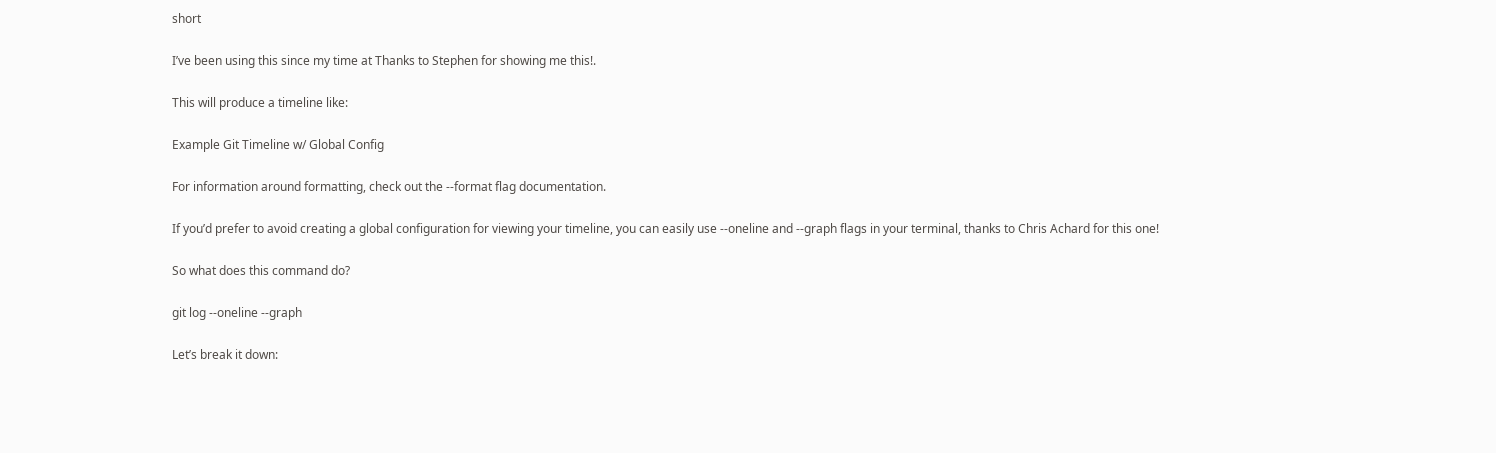short

I’ve been using this since my time at Thanks to Stephen for showing me this!.

This will produce a timeline like:

Example Git Timeline w/ Global Config

For information around formatting, check out the --format flag documentation.

If you’d prefer to avoid creating a global configuration for viewing your timeline, you can easily use --oneline and --graph flags in your terminal, thanks to Chris Achard for this one!

So what does this command do?

git log --oneline --graph

Let’s break it down: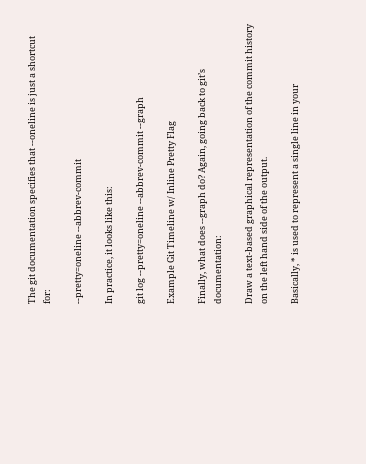The git documentation specifies that --oneline is just a shortcut for:

--pretty=oneline --abbrev-commit

In practice, it looks like this:

git log --pretty=oneline --abbrev-commit --graph

Example Git Timeline w/ Inline Pretty Flag

Finally, what does --graph do? Again, going back to git’s documentation:

Draw a text-based graphical representation of the commit history on the left hand side of the output.

Basically, * is used to represent a single line in your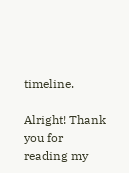timeline.

Alright! Thank you for reading my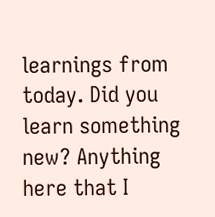learnings from today. Did you learn something new? Anything here that I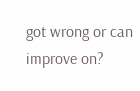got wrong or can improve on?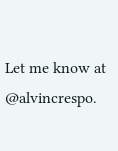Let me know at @alvincrespo.